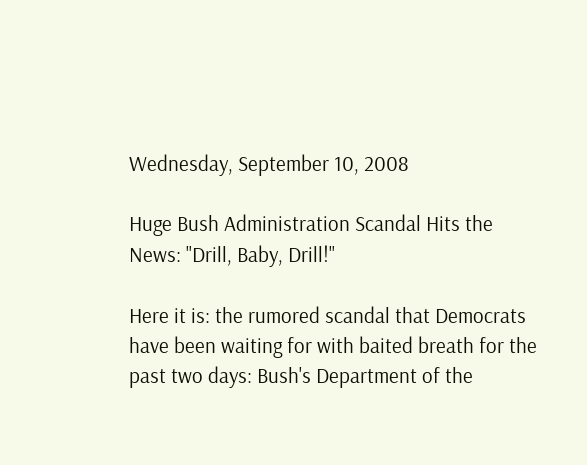Wednesday, September 10, 2008

Huge Bush Administration Scandal Hits the News: "Drill, Baby, Drill!"

Here it is: the rumored scandal that Democrats have been waiting for with baited breath for the past two days: Bush's Department of the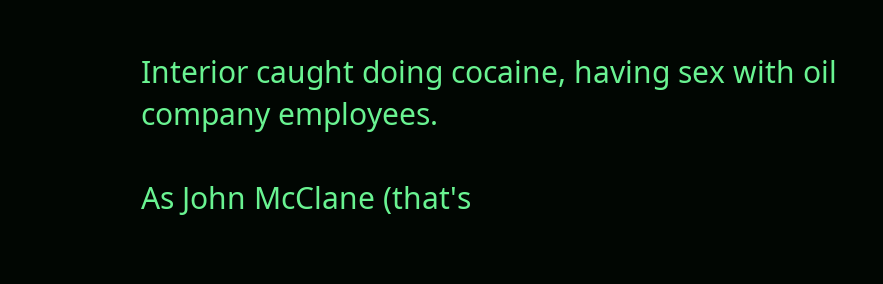Interior caught doing cocaine, having sex with oil company employees.

As John McClane (that's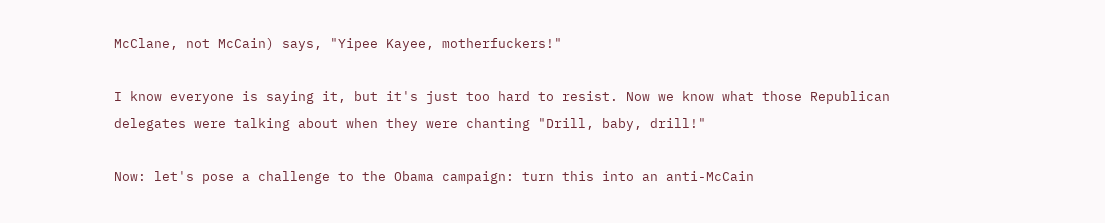McClane, not McCain) says, "Yipee Kayee, motherfuckers!"

I know everyone is saying it, but it's just too hard to resist. Now we know what those Republican delegates were talking about when they were chanting "Drill, baby, drill!"

Now: let's pose a challenge to the Obama campaign: turn this into an anti-McCain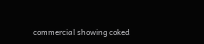commercial showing coked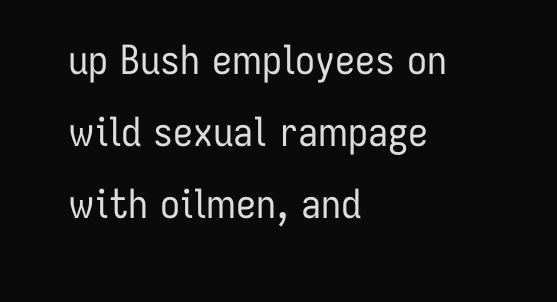up Bush employees on wild sexual rampage with oilmen, and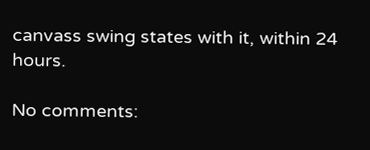canvass swing states with it, within 24 hours.

No comments: